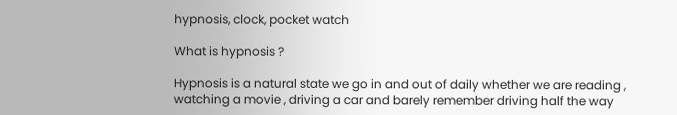hypnosis, clock, pocket watch

What is hypnosis ?

Hypnosis is a natural state we go in and out of daily whether we are reading , watching a movie , driving a car and barely remember driving half the way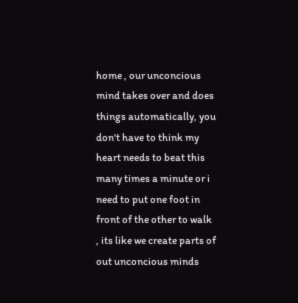home , our unconcious mind takes over and does things automatically, you don't have to think my heart needs to beat this many times a minute or i need to put one foot in front of the other to walk , its like we create parts of out unconcious minds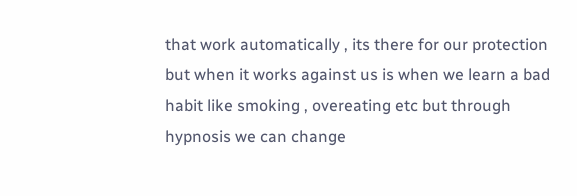that work automatically , its there for our protection but when it works against us is when we learn a bad habit like smoking , overeating etc but through hypnosis we can change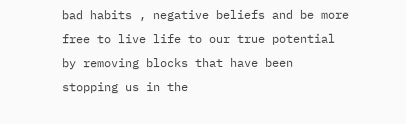bad habits , negative beliefs and be more free to live life to our true potential by removing blocks that have been stopping us in the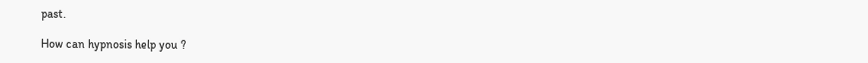past.

How can hypnosis help you ?